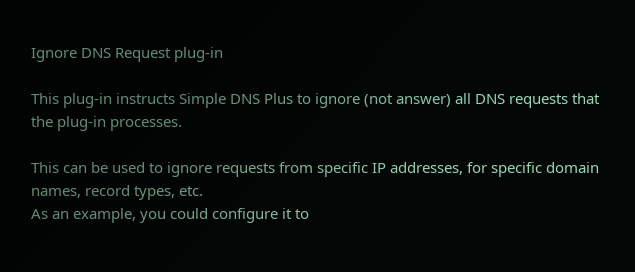Ignore DNS Request plug-in

This plug-in instructs Simple DNS Plus to ignore (not answer) all DNS requests that the plug-in processes.

This can be used to ignore requests from specific IP addresses, for specific domain names, record types, etc.
As an example, you could configure it to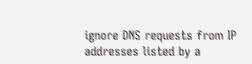ignore DNS requests from IP addresses listed by a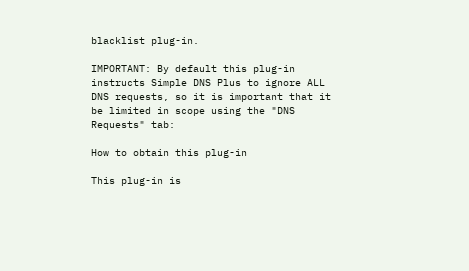blacklist plug-in.

IMPORTANT: By default this plug-in instructs Simple DNS Plus to ignore ALL DNS requests, so it is important that it be limited in scope using the "DNS Requests" tab:

How to obtain this plug-in

This plug-in is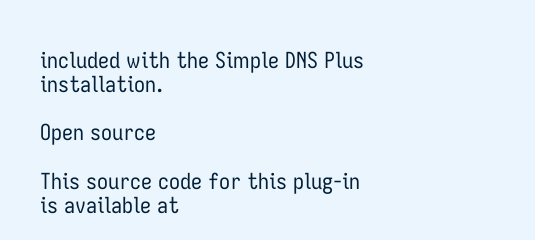included with the Simple DNS Plus installation.

Open source

This source code for this plug-in is available at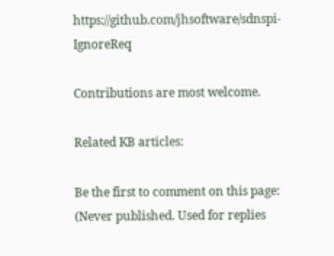https://github.com/jhsoftware/sdnspi-IgnoreReq

Contributions are most welcome.

Related KB articles:

Be the first to comment on this page:
(Never published. Used for replies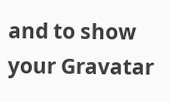and to show your Gravatar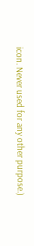icon. Never used for any other purpose.)